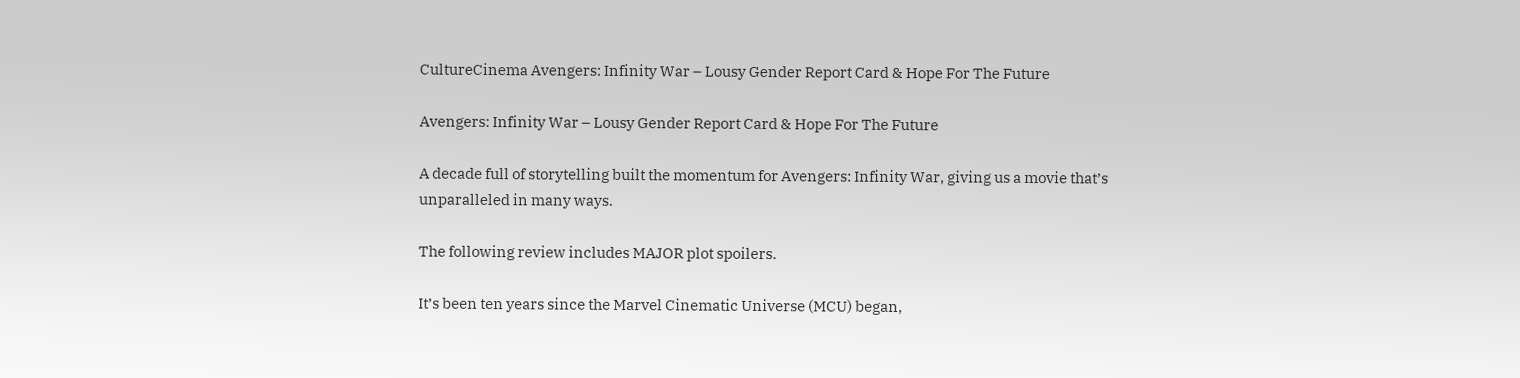CultureCinema Avengers: Infinity War – Lousy Gender Report Card & Hope For The Future

Avengers: Infinity War – Lousy Gender Report Card & Hope For The Future

A decade full of storytelling built the momentum for Avengers: Infinity War, giving us a movie that’s unparalleled in many ways.

The following review includes MAJOR plot spoilers.

It’s been ten years since the Marvel Cinematic Universe (MCU) began,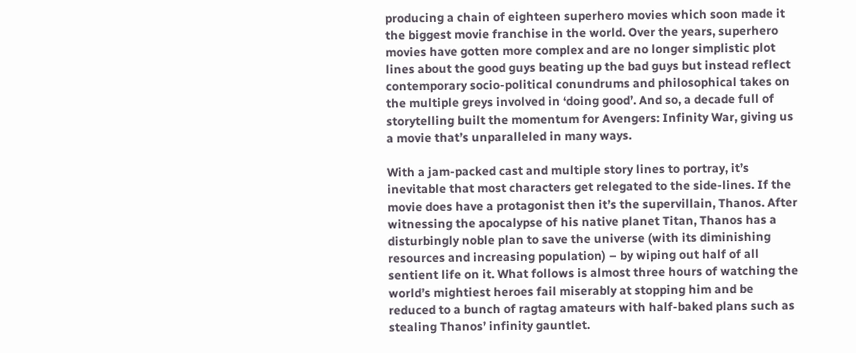producing a chain of eighteen superhero movies which soon made it the biggest movie franchise in the world. Over the years, superhero movies have gotten more complex and are no longer simplistic plot lines about the good guys beating up the bad guys but instead reflect contemporary socio-political conundrums and philosophical takes on the multiple greys involved in ‘doing good’. And so, a decade full of storytelling built the momentum for Avengers: Infinity War, giving us a movie that’s unparalleled in many ways.

With a jam-packed cast and multiple story lines to portray, it’s inevitable that most characters get relegated to the side-lines. If the movie does have a protagonist then it’s the supervillain, Thanos. After witnessing the apocalypse of his native planet Titan, Thanos has a disturbingly noble plan to save the universe (with its diminishing resources and increasing population) – by wiping out half of all sentient life on it. What follows is almost three hours of watching the world’s mightiest heroes fail miserably at stopping him and be reduced to a bunch of ragtag amateurs with half-baked plans such as stealing Thanos’ infinity gauntlet.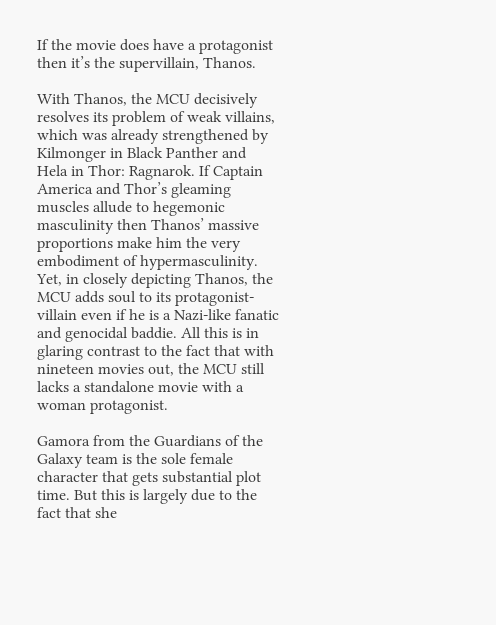If the movie does have a protagonist then it’s the supervillain, Thanos.

With Thanos, the MCU decisively resolves its problem of weak villains, which was already strengthened by Kilmonger in Black Panther and Hela in Thor: Ragnarok. If Captain America and Thor’s gleaming muscles allude to hegemonic masculinity then Thanos’ massive proportions make him the very embodiment of hypermasculinity. Yet, in closely depicting Thanos, the MCU adds soul to its protagonist-villain even if he is a Nazi-like fanatic and genocidal baddie. All this is in glaring contrast to the fact that with nineteen movies out, the MCU still lacks a standalone movie with a woman protagonist.

Gamora from the Guardians of the Galaxy team is the sole female character that gets substantial plot time. But this is largely due to the fact that she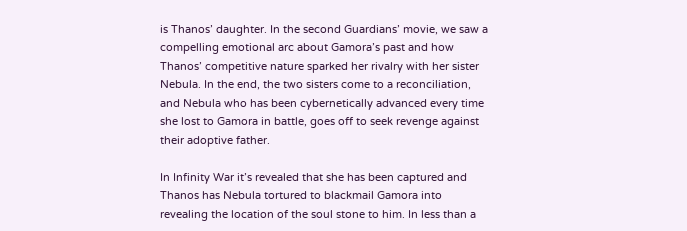is Thanos’ daughter. In the second Guardians’ movie, we saw a compelling emotional arc about Gamora’s past and how Thanos’ competitive nature sparked her rivalry with her sister Nebula. In the end, the two sisters come to a reconciliation, and Nebula who has been cybernetically advanced every time she lost to Gamora in battle, goes off to seek revenge against their adoptive father.

In Infinity War it’s revealed that she has been captured and Thanos has Nebula tortured to blackmail Gamora into revealing the location of the soul stone to him. In less than a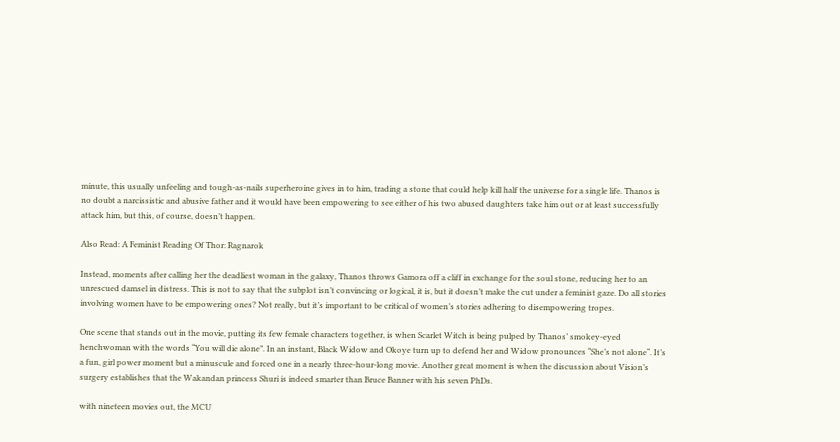minute, this usually unfeeling and tough-as-nails superheroine gives in to him, trading a stone that could help kill half the universe for a single life. Thanos is no doubt a narcissistic and abusive father and it would have been empowering to see either of his two abused daughters take him out or at least successfully attack him, but this, of course, doesn’t happen.

Also Read: A Feminist Reading Of Thor: Ragnarok

Instead, moments after calling her the deadliest woman in the galaxy, Thanos throws Gamora off a cliff in exchange for the soul stone, reducing her to an unrescued damsel in distress. This is not to say that the subplot isn’t convincing or logical, it is, but it doesn’t make the cut under a feminist gaze. Do all stories involving women have to be empowering ones? Not really, but it’s important to be critical of women’s stories adhering to disempowering tropes.

One scene that stands out in the movie, putting its few female characters together, is when Scarlet Witch is being pulped by Thanos’ smokey-eyed henchwoman with the words “You will die alone”. In an instant, Black Widow and Okoye turn up to defend her and Widow pronounces “She’s not alone“. It’s a fun, girl power moment but a minuscule and forced one in a nearly three-hour-long movie. Another great moment is when the discussion about Vision’s surgery establishes that the Wakandan princess Shuri is indeed smarter than Bruce Banner with his seven PhDs.

with nineteen movies out, the MCU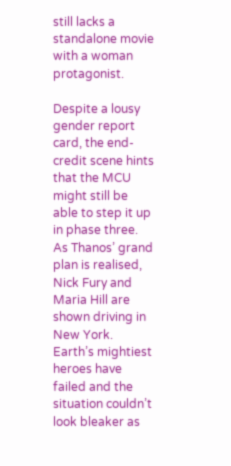still lacks a standalone movie with a woman protagonist.

Despite a lousy gender report card, the end-credit scene hints that the MCU might still be able to step it up in phase three. As Thanos’ grand plan is realised, Nick Fury and Maria Hill are shown driving in New York. Earth’s mightiest heroes have failed and the situation couldn’t look bleaker as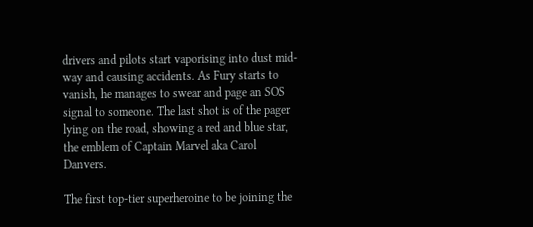drivers and pilots start vaporising into dust mid-way and causing accidents. As Fury starts to vanish, he manages to swear and page an SOS signal to someone. The last shot is of the pager lying on the road, showing a red and blue star, the emblem of Captain Marvel aka Carol Danvers.

The first top-tier superheroine to be joining the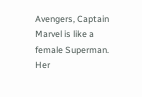Avengers, Captain Marvel is like a female Superman. Her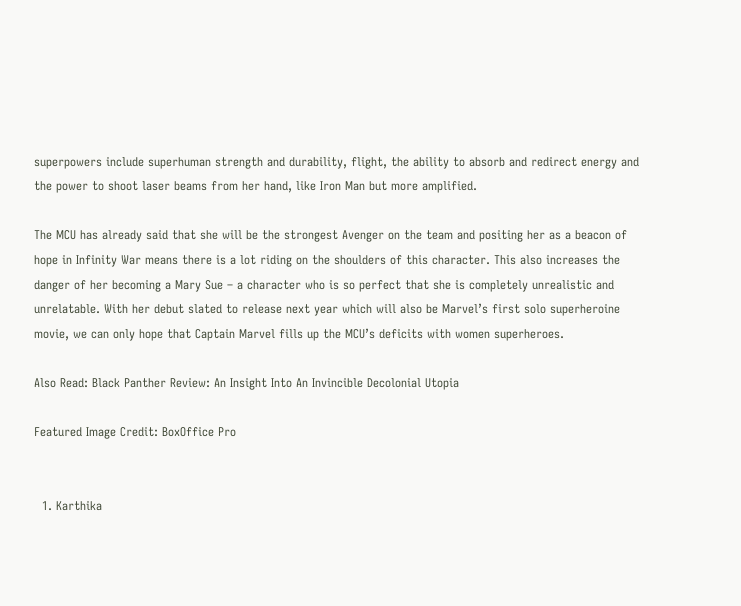superpowers include superhuman strength and durability, flight, the ability to absorb and redirect energy and the power to shoot laser beams from her hand, like Iron Man but more amplified.

The MCU has already said that she will be the strongest Avenger on the team and positing her as a beacon of hope in Infinity War means there is a lot riding on the shoulders of this character. This also increases the danger of her becoming a Mary Sue – a character who is so perfect that she is completely unrealistic and unrelatable. With her debut slated to release next year which will also be Marvel’s first solo superheroine movie, we can only hope that Captain Marvel fills up the MCU’s deficits with women superheroes.

Also Read: Black Panther Review: An Insight Into An Invincible Decolonial Utopia

Featured Image Credit: BoxOffice Pro


  1. Karthika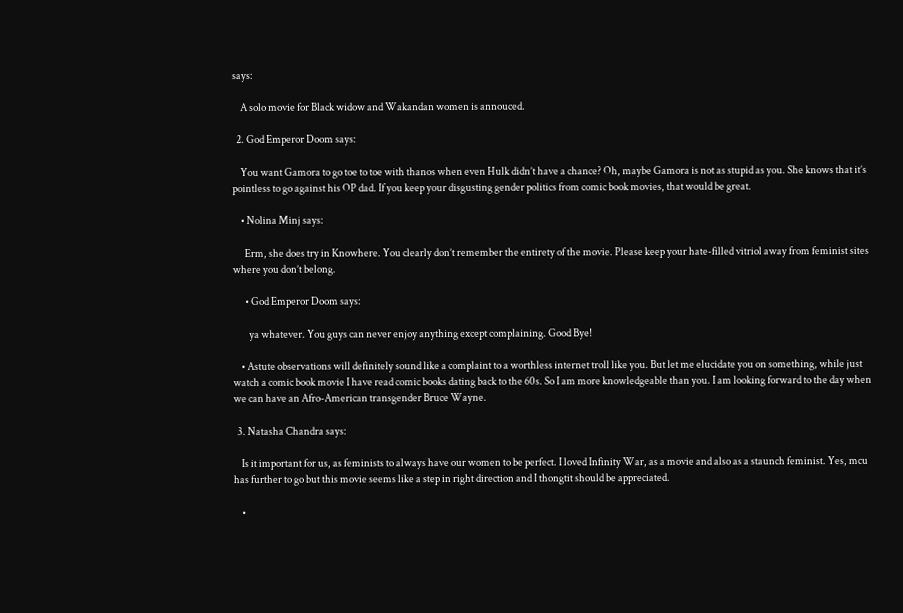says:

    A solo movie for Black widow and Wakandan women is annouced.

  2. God Emperor Doom says:

    You want Gamora to go toe to toe with thanos when even Hulk didn’t have a chance? Oh, maybe Gamora is not as stupid as you. She knows that it’s pointless to go against his OP dad. If you keep your disgusting gender politics from comic book movies, that would be great.

    • Nolina Minj says:

      Erm, she does try in Knowhere. You clearly don’t remember the entirety of the movie. Please keep your hate-filled vitriol away from feminist sites where you don’t belong.

      • God Emperor Doom says:

        ya whatever. You guys can never enjoy anything except complaining. Good Bye!

    • Astute observations will definitely sound like a complaint to a worthless internet troll like you. But let me elucidate you on something, while just watch a comic book movie I have read comic books dating back to the 60s. So I am more knowledgeable than you. I am looking forward to the day when we can have an Afro-American transgender Bruce Wayne.

  3. Natasha Chandra says:

    Is it important for us, as feminists to always have our women to be perfect. I loved Infinity War, as a movie and also as a staunch feminist. Yes, mcu has further to go but this movie seems like a step in right direction and I thongtit should be appreciated.

    •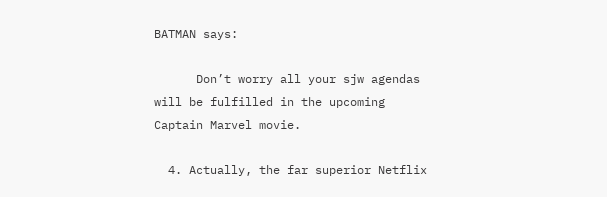BATMAN says:

      Don’t worry all your sjw agendas will be fulfilled in the upcoming Captain Marvel movie.

  4. Actually, the far superior Netflix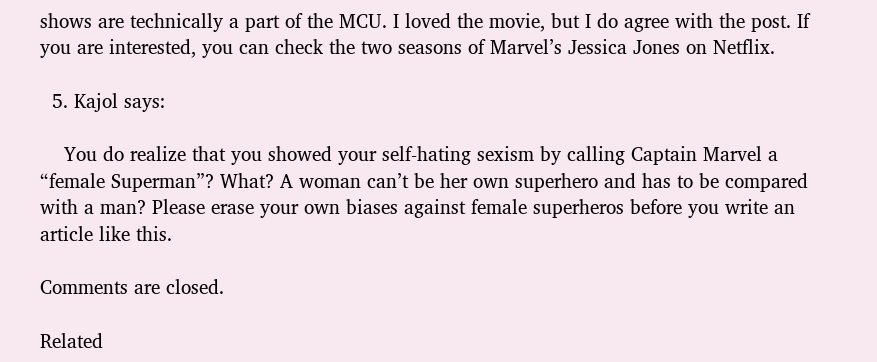shows are technically a part of the MCU. I loved the movie, but I do agree with the post. If you are interested, you can check the two seasons of Marvel’s Jessica Jones on Netflix.

  5. Kajol says:

    You do realize that you showed your self-hating sexism by calling Captain Marvel a “female Superman”? What? A woman can’t be her own superhero and has to be compared with a man? Please erase your own biases against female superheros before you write an article like this.

Comments are closed.

Related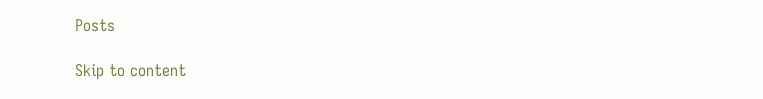Posts

Skip to content